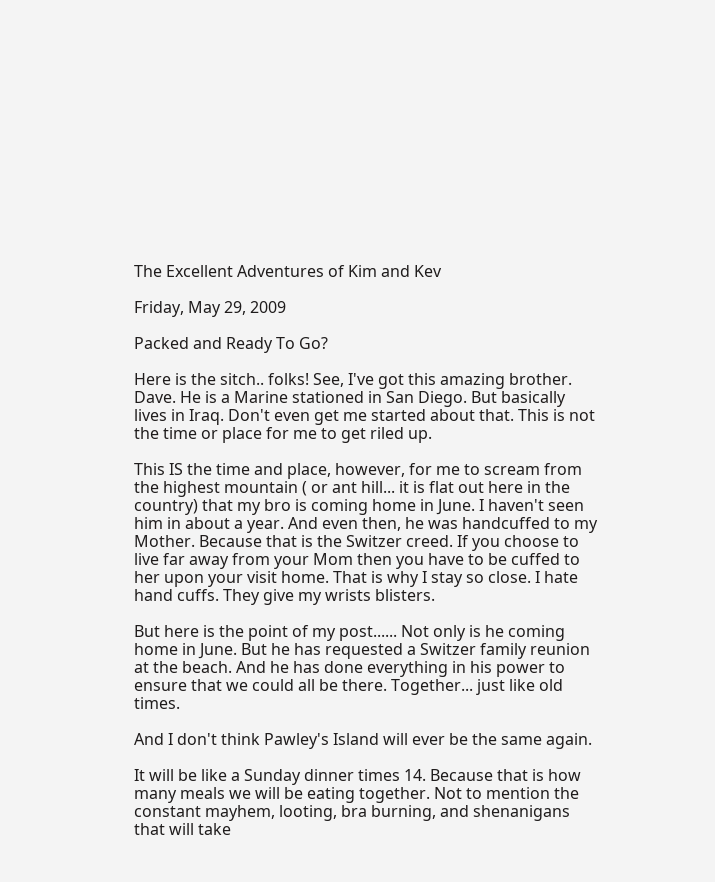The Excellent Adventures of Kim and Kev

Friday, May 29, 2009

Packed and Ready To Go?

Here is the sitch.. folks! See, I've got this amazing brother. Dave. He is a Marine stationed in San Diego. But basically lives in Iraq. Don't even get me started about that. This is not the time or place for me to get riled up.

This IS the time and place, however, for me to scream from the highest mountain ( or ant hill... it is flat out here in the country) that my bro is coming home in June. I haven't seen him in about a year. And even then, he was handcuffed to my Mother. Because that is the Switzer creed. If you choose to live far away from your Mom then you have to be cuffed to her upon your visit home. That is why I stay so close. I hate hand cuffs. They give my wrists blisters.

But here is the point of my post...... Not only is he coming home in June. But he has requested a Switzer family reunion at the beach. And he has done everything in his power to ensure that we could all be there. Together... just like old times.

And I don't think Pawley's Island will ever be the same again.

It will be like a Sunday dinner times 14. Because that is how many meals we will be eating together. Not to mention the constant mayhem, looting, bra burning, and shenanigans that will take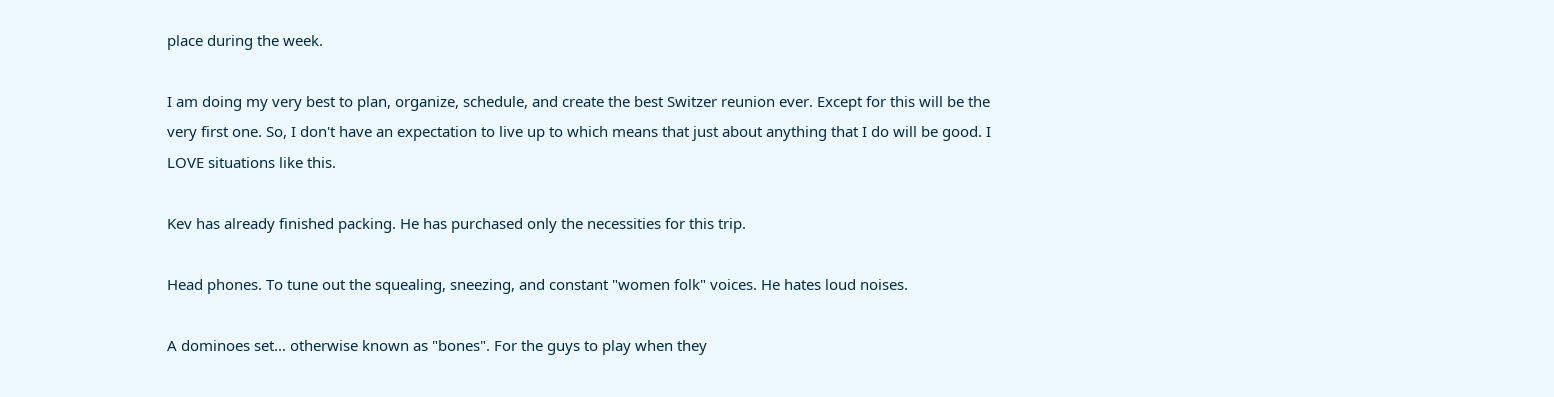place during the week.

I am doing my very best to plan, organize, schedule, and create the best Switzer reunion ever. Except for this will be the very first one. So, I don't have an expectation to live up to which means that just about anything that I do will be good. I LOVE situations like this.

Kev has already finished packing. He has purchased only the necessities for this trip.

Head phones. To tune out the squealing, sneezing, and constant "women folk" voices. He hates loud noises.

A dominoes set... otherwise known as "bones". For the guys to play when they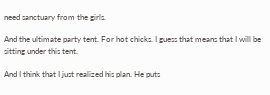need sanctuary from the girls.

And the ultimate party tent. For hot chicks. I guess that means that I will be sitting under this tent.

And I think that I just realized his plan. He puts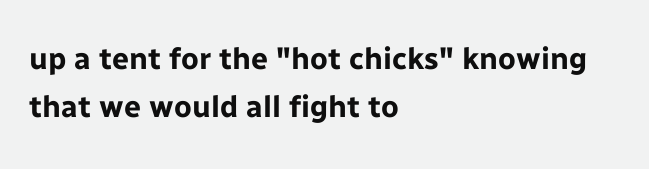up a tent for the "hot chicks" knowing that we would all fight to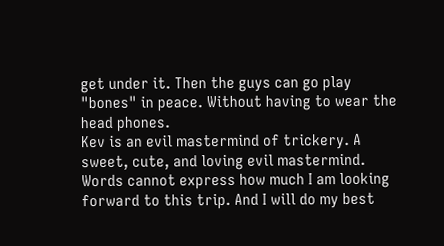get under it. Then the guys can go play "bones" in peace. Without having to wear the head phones.
Kev is an evil mastermind of trickery. A sweet, cute, and loving evil mastermind.
Words cannot express how much I am looking forward to this trip. And I will do my best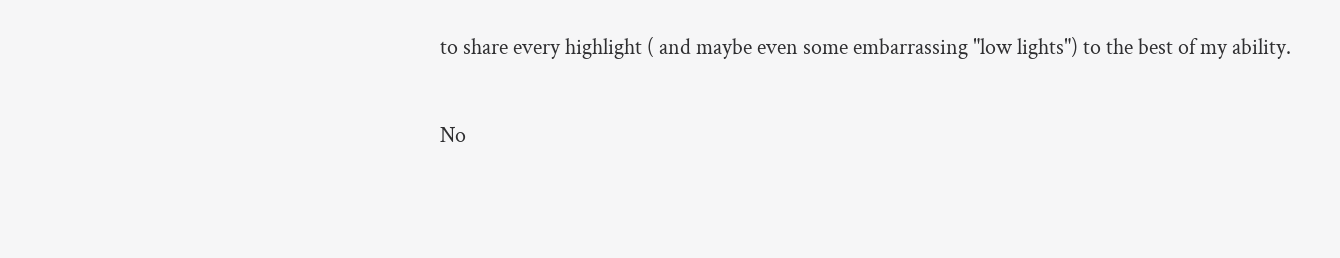to share every highlight ( and maybe even some embarrassing "low lights") to the best of my ability.

No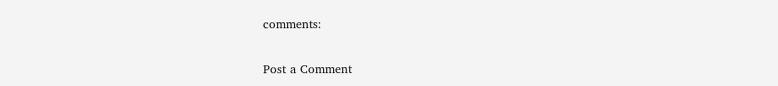comments:

Post a Comment